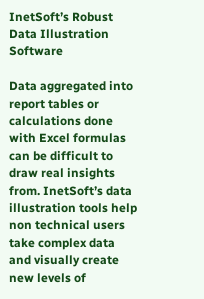InetSoft’s Robust Data Illustration Software

Data aggregated into report tables or calculations done with Excel formulas can be difficult to draw real insights from. InetSoft’s data illustration tools help non technical users take complex data and visually create new levels of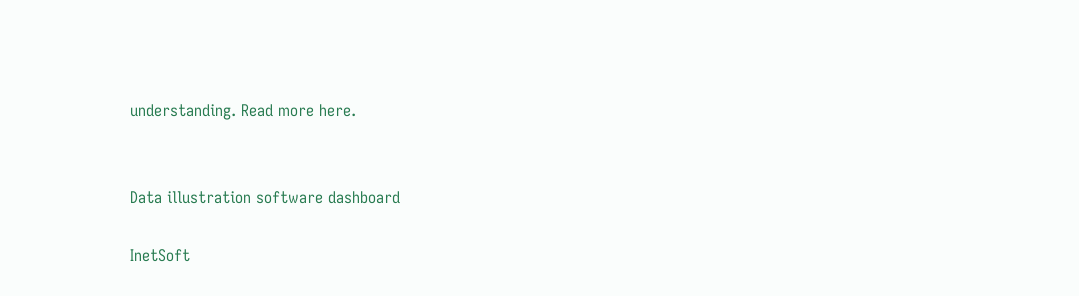understanding. Read more here.


Data illustration software dashboard

InetSoft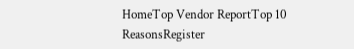HomeTop Vendor ReportTop 10 ReasonsRegister